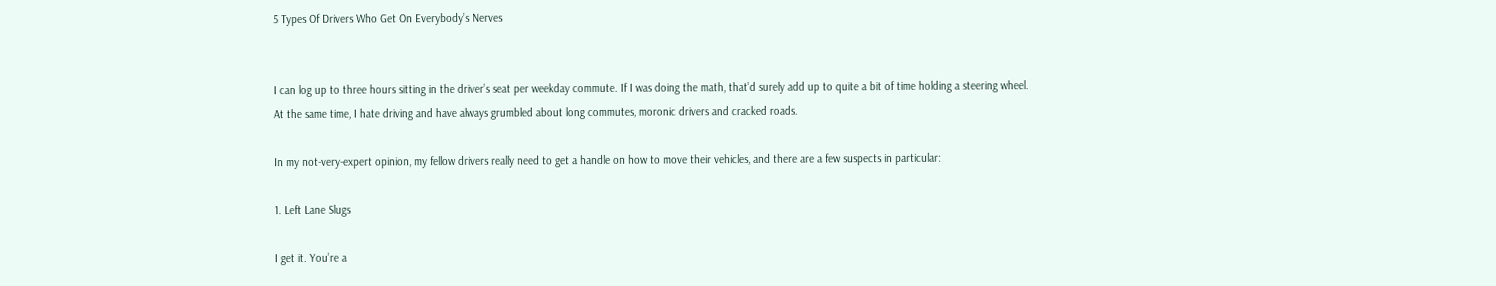5 Types Of Drivers Who Get On Everybody’s Nerves


I can log up to three hours sitting in the driver’s seat per weekday commute. If I was doing the math, that’d surely add up to quite a bit of time holding a steering wheel. At the same time, I hate driving and have always grumbled about long commutes, moronic drivers and cracked roads.

In my not-very-expert opinion, my fellow drivers really need to get a handle on how to move their vehicles, and there are a few suspects in particular:

1. Left Lane Slugs

I get it. You’re a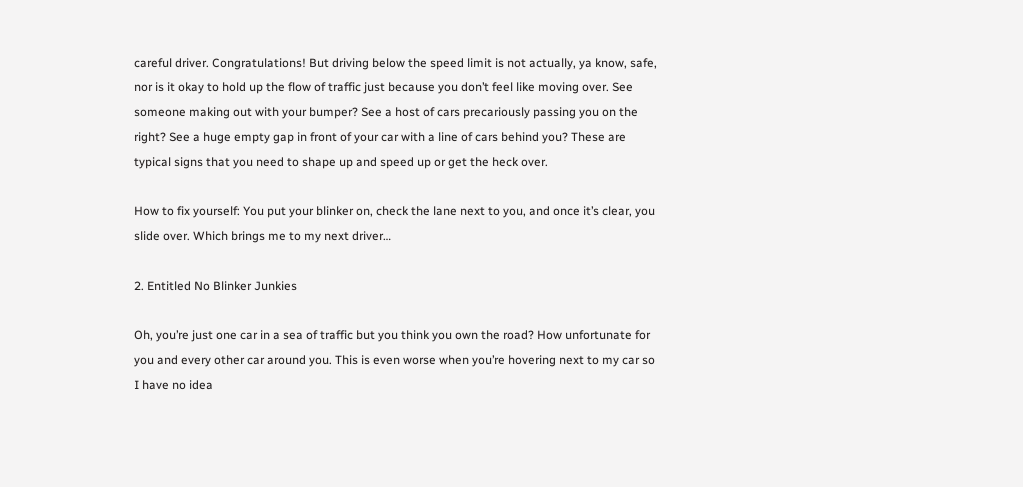careful driver. Congratulations! But driving below the speed limit is not actually, ya know, safe, nor is it okay to hold up the flow of traffic just because you don’t feel like moving over. See someone making out with your bumper? See a host of cars precariously passing you on the right? See a huge empty gap in front of your car with a line of cars behind you? These are typical signs that you need to shape up and speed up or get the heck over.

How to fix yourself: You put your blinker on, check the lane next to you, and once it’s clear, you slide over. Which brings me to my next driver…

2. Entitled No Blinker Junkies

Oh, you’re just one car in a sea of traffic but you think you own the road? How unfortunate for you and every other car around you. This is even worse when you’re hovering next to my car so I have no idea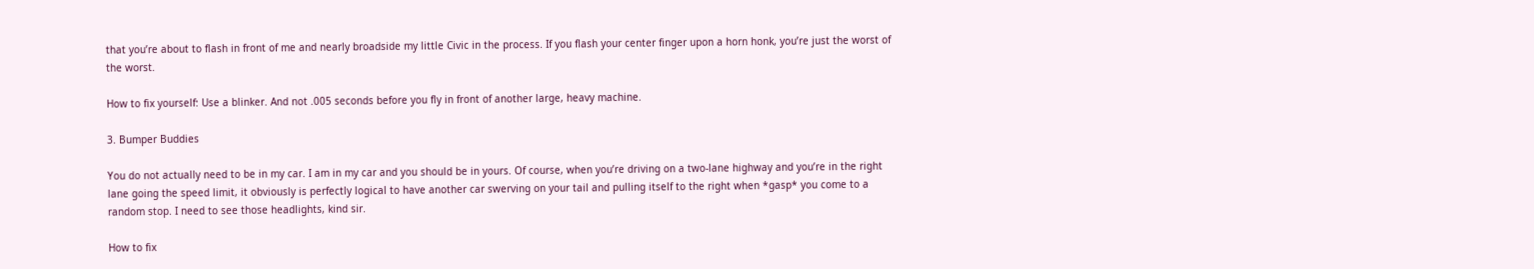that you’re about to flash in front of me and nearly broadside my little Civic in the process. If you flash your center finger upon a horn honk, you’re just the worst of the worst.

How to fix yourself: Use a blinker. And not .005 seconds before you fly in front of another large, heavy machine.

3. Bumper Buddies

You do not actually need to be in my car. I am in my car and you should be in yours. Of course, when you’re driving on a two-lane highway and you’re in the right lane going the speed limit, it obviously is perfectly logical to have another car swerving on your tail and pulling itself to the right when *gasp* you come to a random stop. I need to see those headlights, kind sir.

How to fix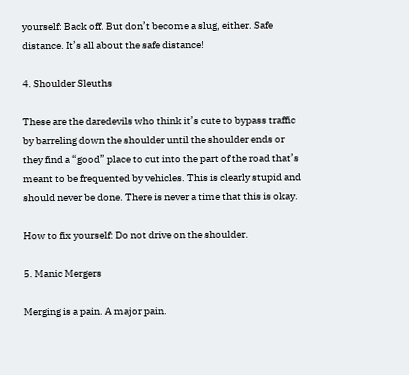yourself: Back off. But don’t become a slug, either. Safe distance. It’s all about the safe distance!

4. Shoulder Sleuths

These are the daredevils who think it’s cute to bypass traffic by barreling down the shoulder until the shoulder ends or they find a “good” place to cut into the part of the road that’s meant to be frequented by vehicles. This is clearly stupid and should never be done. There is never a time that this is okay.

How to fix yourself: Do not drive on the shoulder.

5. Manic Mergers

Merging is a pain. A major pain.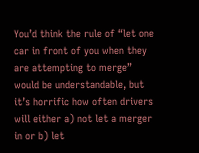You’d think the rule of “let one car in front of you when they are attempting to merge” would be understandable, but it’s horrific how often drivers will either a) not let a merger in or b) let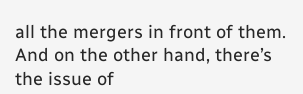all the mergers in front of them. And on the other hand, there’s the issue of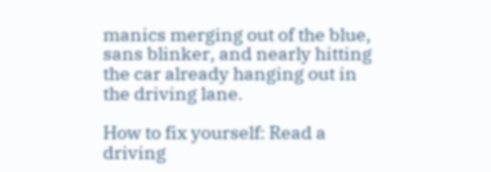manics merging out of the blue, sans blinker, and nearly hitting the car already hanging out in the driving lane.

How to fix yourself: Read a driving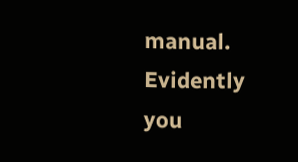manual. Evidently you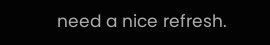need a nice refresh.